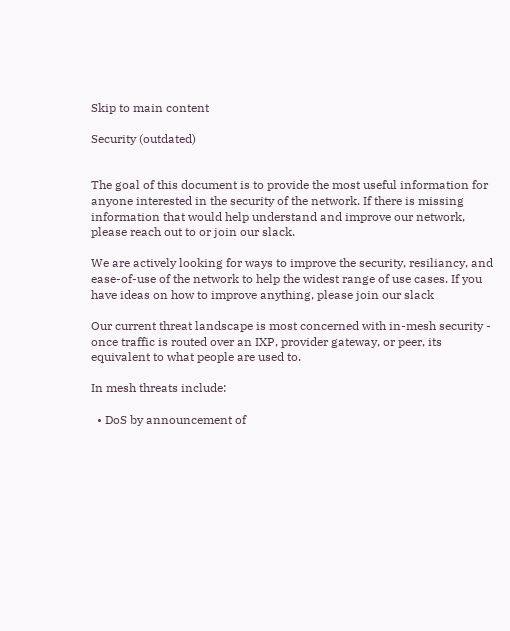Skip to main content

Security (outdated)


The goal of this document is to provide the most useful information for anyone interested in the security of the network. If there is missing information that would help understand and improve our network, please reach out to or join our slack.

We are actively looking for ways to improve the security, resiliancy, and ease-of-use of the network to help the widest range of use cases. If you have ideas on how to improve anything, please join our slack

Our current threat landscape is most concerned with in-mesh security - once traffic is routed over an IXP, provider gateway, or peer, its equivalent to what people are used to.

In mesh threats include:

  • DoS by announcement of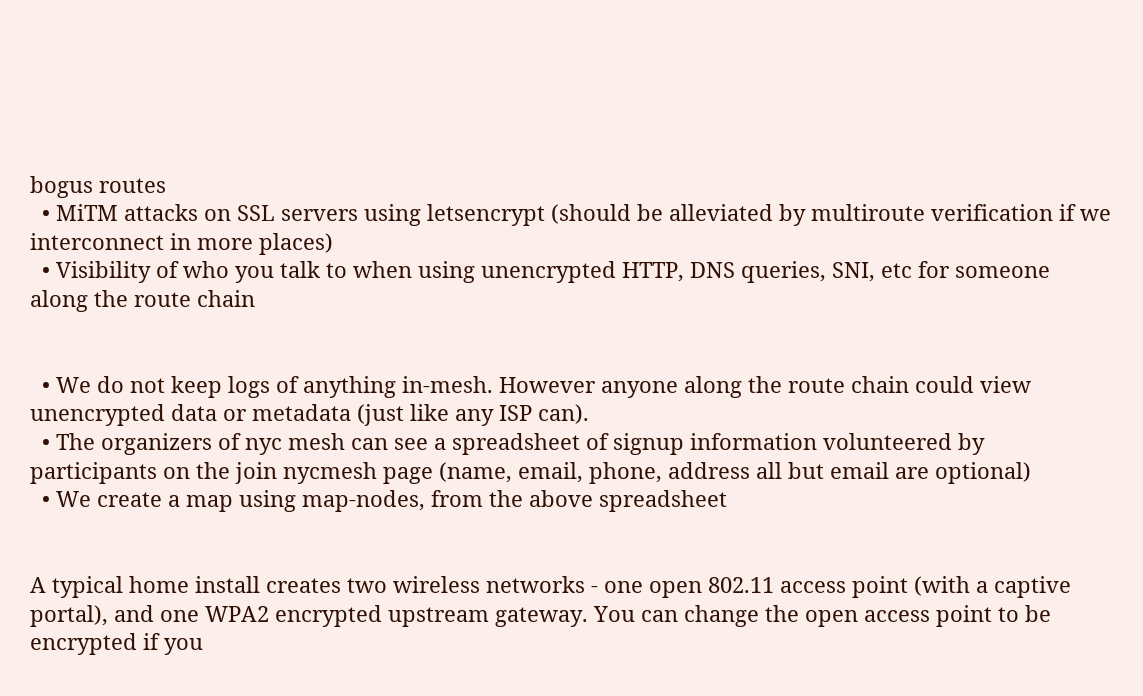bogus routes
  • MiTM attacks on SSL servers using letsencrypt (should be alleviated by multiroute verification if we interconnect in more places)
  • Visibility of who you talk to when using unencrypted HTTP, DNS queries, SNI, etc for someone along the route chain


  • We do not keep logs of anything in-mesh. However anyone along the route chain could view unencrypted data or metadata (just like any ISP can).
  • The organizers of nyc mesh can see a spreadsheet of signup information volunteered by participants on the join nycmesh page (name, email, phone, address all but email are optional)
  • We create a map using map-nodes, from the above spreadsheet


A typical home install creates two wireless networks - one open 802.11 access point (with a captive portal), and one WPA2 encrypted upstream gateway. You can change the open access point to be encrypted if you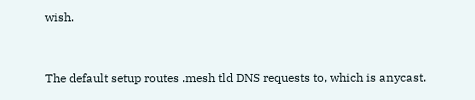wish.


The default setup routes .mesh tld DNS requests to, which is anycast.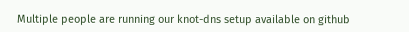Multiple people are running our knot-dns setup available on github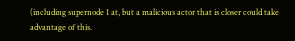(including supernode 1 at, but a malicious actor that is closer could take advantage of this.